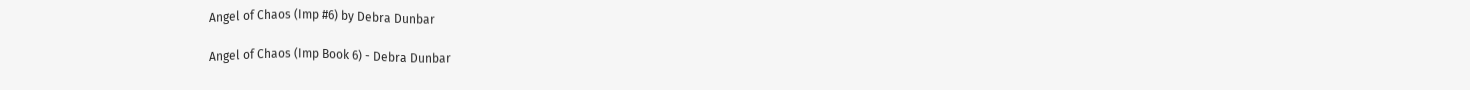Angel of Chaos (Imp #6) by Debra Dunbar

Angel of Chaos (Imp Book 6) - Debra Dunbar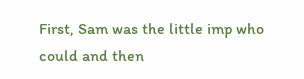First, Sam was the little imp who could and then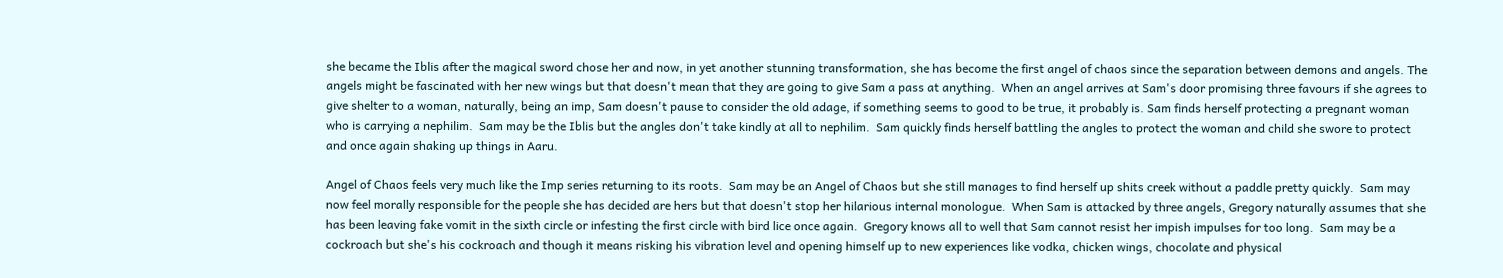she became the Iblis after the magical sword chose her and now, in yet another stunning transformation, she has become the first angel of chaos since the separation between demons and angels. The angels might be fascinated with her new wings but that doesn't mean that they are going to give Sam a pass at anything.  When an angel arrives at Sam's door promising three favours if she agrees to give shelter to a woman, naturally, being an imp, Sam doesn't pause to consider the old adage, if something seems to good to be true, it probably is. Sam finds herself protecting a pregnant woman who is carrying a nephilim.  Sam may be the Iblis but the angles don't take kindly at all to nephilim.  Sam quickly finds herself battling the angles to protect the woman and child she swore to protect and once again shaking up things in Aaru.

Angel of Chaos feels very much like the Imp series returning to its roots.  Sam may be an Angel of Chaos but she still manages to find herself up shits creek without a paddle pretty quickly.  Sam may now feel morally responsible for the people she has decided are hers but that doesn't stop her hilarious internal monologue.  When Sam is attacked by three angels, Gregory naturally assumes that she has been leaving fake vomit in the sixth circle or infesting the first circle with bird lice once again.  Gregory knows all to well that Sam cannot resist her impish impulses for too long.  Sam may be a cockroach but she's his cockroach and though it means risking his vibration level and opening himself up to new experiences like vodka, chicken wings, chocolate and physical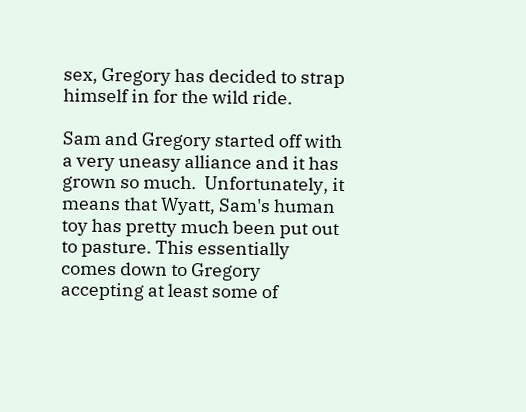sex, Gregory has decided to strap himself in for the wild ride.

Sam and Gregory started off with a very uneasy alliance and it has grown so much.  Unfortunately, it means that Wyatt, Sam's human toy has pretty much been put out to pasture. This essentially comes down to Gregory accepting at least some of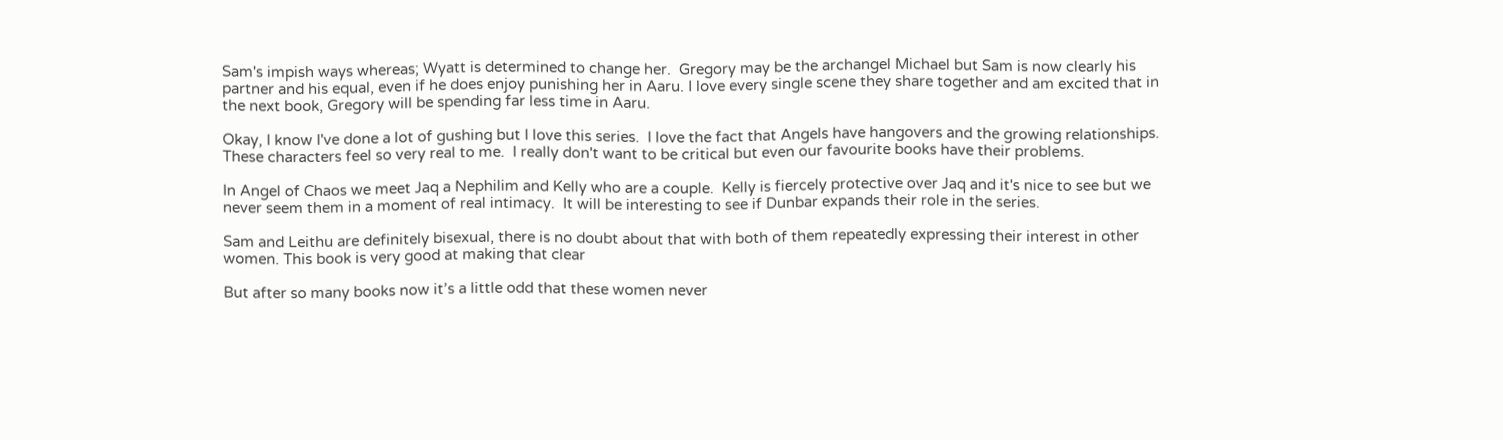Sam's impish ways whereas; Wyatt is determined to change her.  Gregory may be the archangel Michael but Sam is now clearly his partner and his equal, even if he does enjoy punishing her in Aaru. I love every single scene they share together and am excited that in the next book, Gregory will be spending far less time in Aaru.

Okay, I know I've done a lot of gushing but I love this series.  I love the fact that Angels have hangovers and the growing relationships.  These characters feel so very real to me.  I really don't want to be critical but even our favourite books have their problems.

In Angel of Chaos we meet Jaq a Nephilim and Kelly who are a couple.  Kelly is fiercely protective over Jaq and it's nice to see but we never seem them in a moment of real intimacy.  It will be interesting to see if Dunbar expands their role in the series.

Sam and Leithu are definitely bisexual, there is no doubt about that with both of them repeatedly expressing their interest in other women. This book is very good at making that clear

But after so many books now it’s a little odd that these women never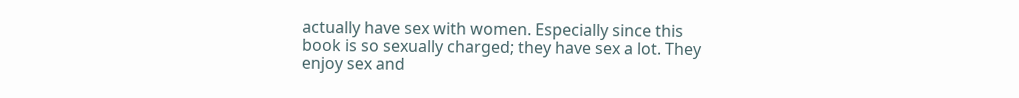actually have sex with women. Especially since this book is so sexually charged; they have sex a lot. They enjoy sex and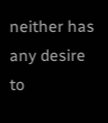neither has any desire to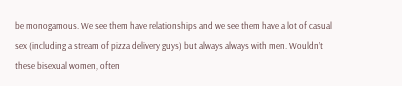be monogamous. We see them have relationships and we see them have a lot of casual sex (including a stream of pizza delivery guys) but always always with men. Wouldn’t these bisexual women, often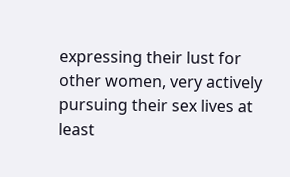expressing their lust for other women, very actively pursuing their sex lives at least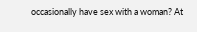occasionally have sex with a woman? At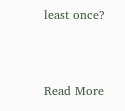least once?



Read More